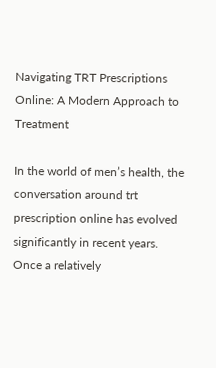Navigating TRT Prescriptions Online: A Modern Approach to Treatment

In the world of men’s health, the conversation around trt prescription online has evolved significantly in recent years. Once a relatively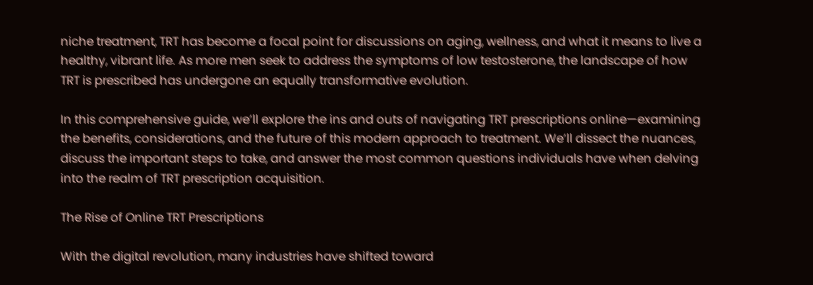niche treatment, TRT has become a focal point for discussions on aging, wellness, and what it means to live a healthy, vibrant life. As more men seek to address the symptoms of low testosterone, the landscape of how TRT is prescribed has undergone an equally transformative evolution.

In this comprehensive guide, we’ll explore the ins and outs of navigating TRT prescriptions online—examining the benefits, considerations, and the future of this modern approach to treatment. We’ll dissect the nuances, discuss the important steps to take, and answer the most common questions individuals have when delving into the realm of TRT prescription acquisition.

The Rise of Online TRT Prescriptions

With the digital revolution, many industries have shifted toward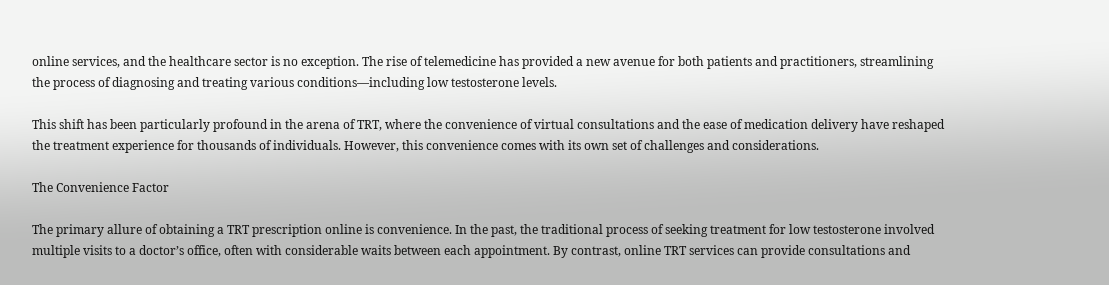online services, and the healthcare sector is no exception. The rise of telemedicine has provided a new avenue for both patients and practitioners, streamlining the process of diagnosing and treating various conditions—including low testosterone levels.

This shift has been particularly profound in the arena of TRT, where the convenience of virtual consultations and the ease of medication delivery have reshaped the treatment experience for thousands of individuals. However, this convenience comes with its own set of challenges and considerations.

The Convenience Factor

The primary allure of obtaining a TRT prescription online is convenience. In the past, the traditional process of seeking treatment for low testosterone involved multiple visits to a doctor’s office, often with considerable waits between each appointment. By contrast, online TRT services can provide consultations and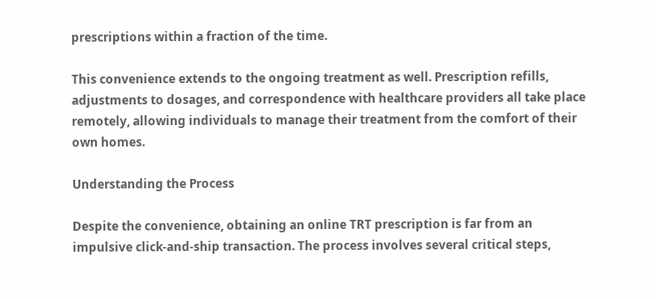prescriptions within a fraction of the time.

This convenience extends to the ongoing treatment as well. Prescription refills, adjustments to dosages, and correspondence with healthcare providers all take place remotely, allowing individuals to manage their treatment from the comfort of their own homes.

Understanding the Process

Despite the convenience, obtaining an online TRT prescription is far from an impulsive click-and-ship transaction. The process involves several critical steps,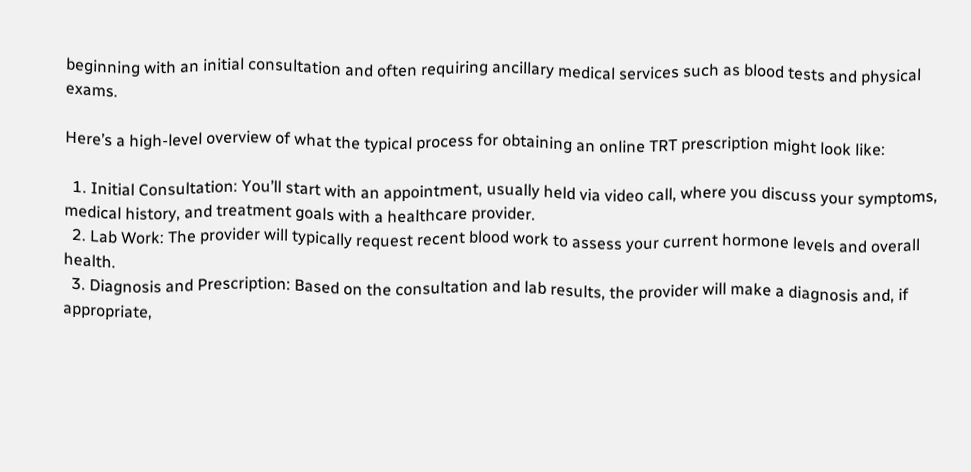beginning with an initial consultation and often requiring ancillary medical services such as blood tests and physical exams.

Here’s a high-level overview of what the typical process for obtaining an online TRT prescription might look like:

  1. Initial Consultation: You’ll start with an appointment, usually held via video call, where you discuss your symptoms, medical history, and treatment goals with a healthcare provider.
  2. Lab Work: The provider will typically request recent blood work to assess your current hormone levels and overall health.
  3. Diagnosis and Prescription: Based on the consultation and lab results, the provider will make a diagnosis and, if appropriate,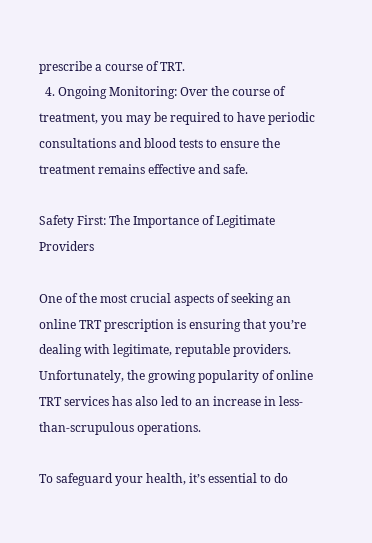prescribe a course of TRT.
  4. Ongoing Monitoring: Over the course of treatment, you may be required to have periodic consultations and blood tests to ensure the treatment remains effective and safe.

Safety First: The Importance of Legitimate Providers

One of the most crucial aspects of seeking an online TRT prescription is ensuring that you’re dealing with legitimate, reputable providers. Unfortunately, the growing popularity of online TRT services has also led to an increase in less-than-scrupulous operations.

To safeguard your health, it’s essential to do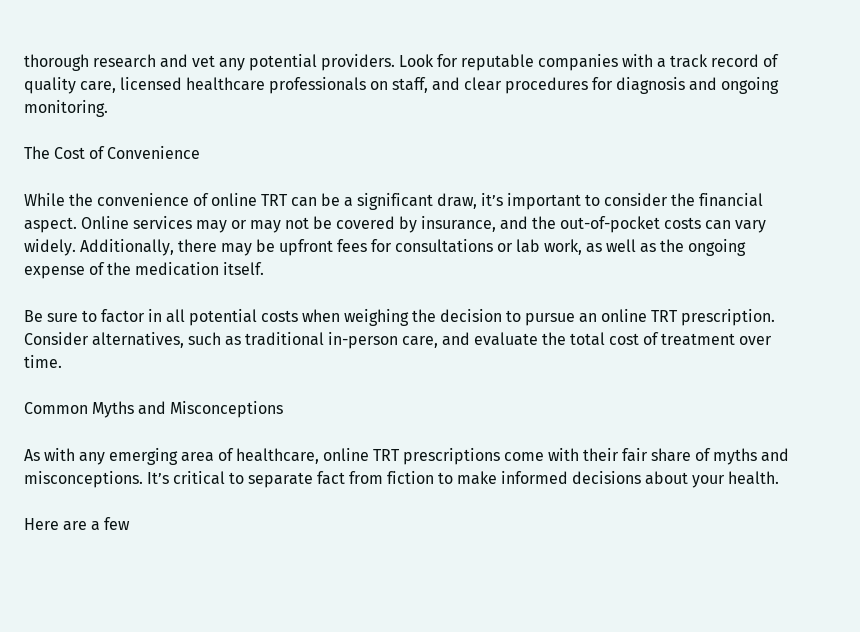thorough research and vet any potential providers. Look for reputable companies with a track record of quality care, licensed healthcare professionals on staff, and clear procedures for diagnosis and ongoing monitoring.

The Cost of Convenience

While the convenience of online TRT can be a significant draw, it’s important to consider the financial aspect. Online services may or may not be covered by insurance, and the out-of-pocket costs can vary widely. Additionally, there may be upfront fees for consultations or lab work, as well as the ongoing expense of the medication itself.

Be sure to factor in all potential costs when weighing the decision to pursue an online TRT prescription. Consider alternatives, such as traditional in-person care, and evaluate the total cost of treatment over time.

Common Myths and Misconceptions

As with any emerging area of healthcare, online TRT prescriptions come with their fair share of myths and misconceptions. It’s critical to separate fact from fiction to make informed decisions about your health.

Here are a few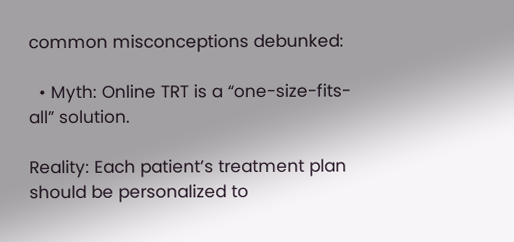common misconceptions debunked:

  • Myth: Online TRT is a “one-size-fits-all” solution.

Reality: Each patient’s treatment plan should be personalized to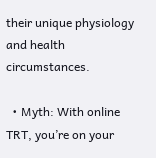their unique physiology and health circumstances.

  • Myth: With online TRT, you’re on your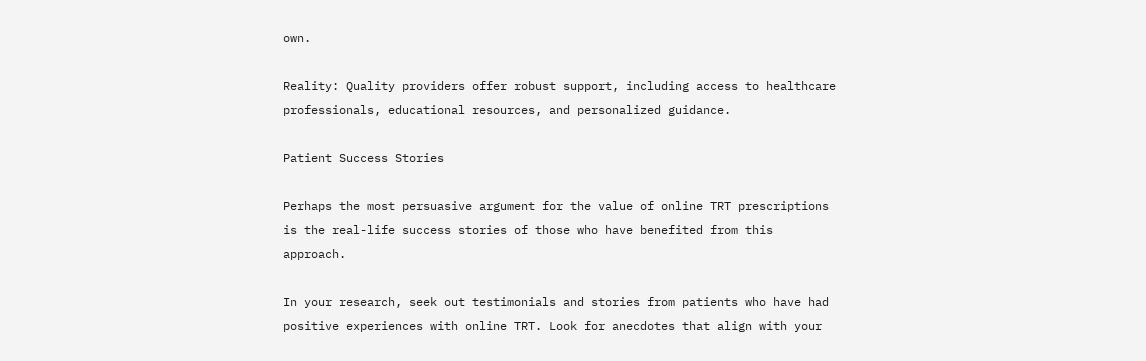own.

Reality: Quality providers offer robust support, including access to healthcare professionals, educational resources, and personalized guidance.

Patient Success Stories

Perhaps the most persuasive argument for the value of online TRT prescriptions is the real-life success stories of those who have benefited from this approach.

In your research, seek out testimonials and stories from patients who have had positive experiences with online TRT. Look for anecdotes that align with your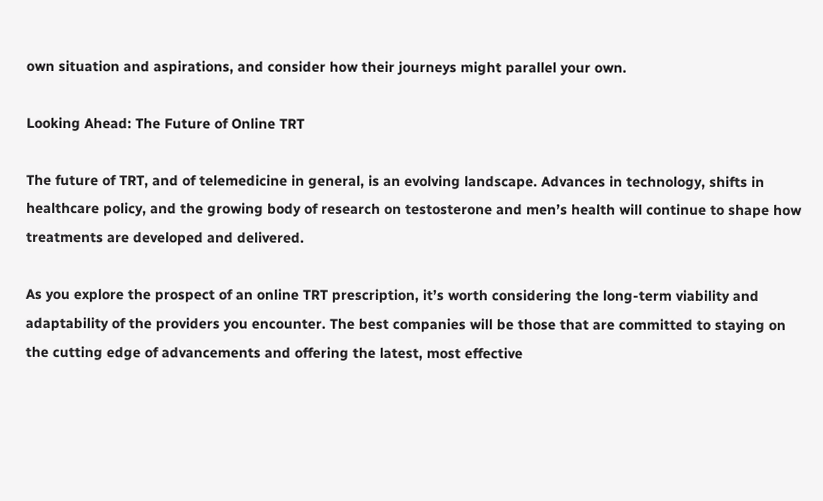own situation and aspirations, and consider how their journeys might parallel your own.

Looking Ahead: The Future of Online TRT

The future of TRT, and of telemedicine in general, is an evolving landscape. Advances in technology, shifts in healthcare policy, and the growing body of research on testosterone and men’s health will continue to shape how treatments are developed and delivered.

As you explore the prospect of an online TRT prescription, it’s worth considering the long-term viability and adaptability of the providers you encounter. The best companies will be those that are committed to staying on the cutting edge of advancements and offering the latest, most effective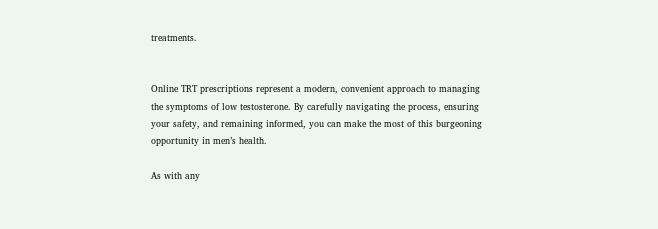treatments.


Online TRT prescriptions represent a modern, convenient approach to managing the symptoms of low testosterone. By carefully navigating the process, ensuring your safety, and remaining informed, you can make the most of this burgeoning opportunity in men’s health.

As with any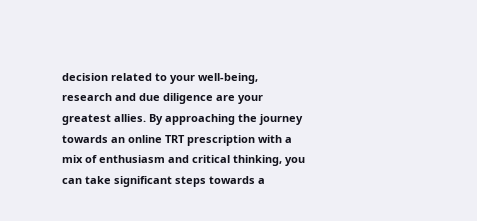decision related to your well-being, research and due diligence are your greatest allies. By approaching the journey towards an online TRT prescription with a mix of enthusiasm and critical thinking, you can take significant steps towards a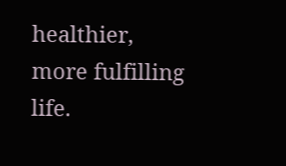healthier, more fulfilling life.